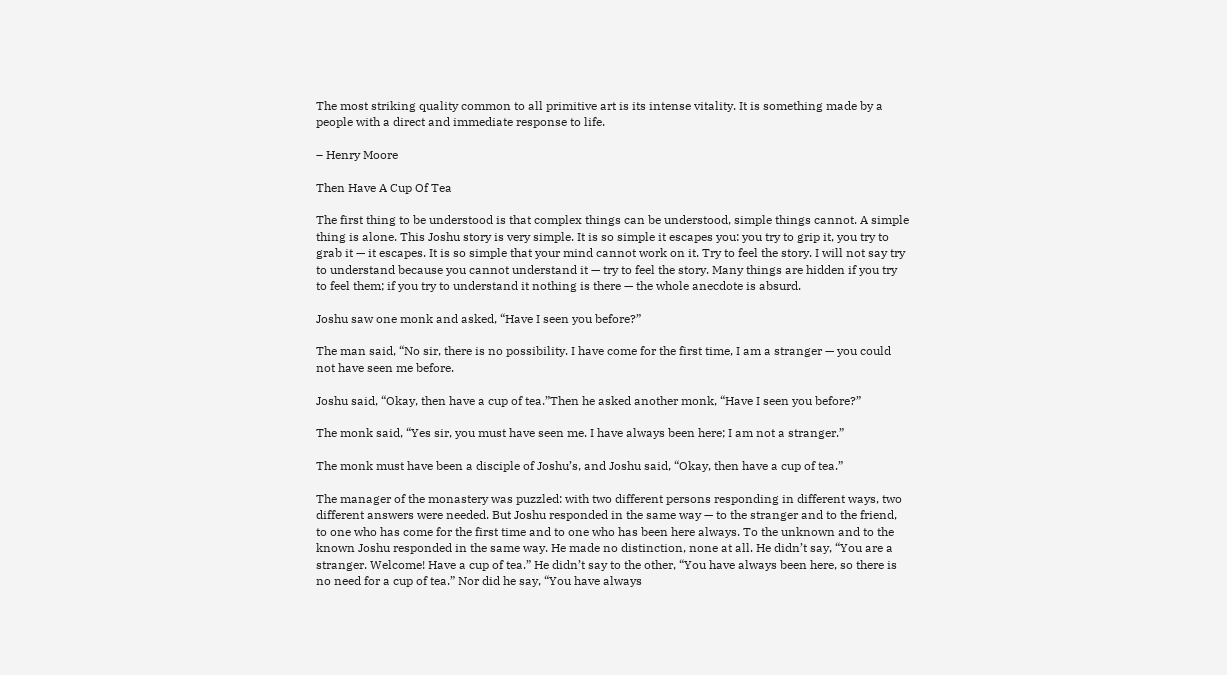The most striking quality common to all primitive art is its intense vitality. It is something made by a people with a direct and immediate response to life.

– Henry Moore

Then Have A Cup Of Tea

The first thing to be understood is that complex things can be understood, simple things cannot. A simple thing is alone. This Joshu story is very simple. It is so simple it escapes you: you try to grip it, you try to grab it — it escapes. It is so simple that your mind cannot work on it. Try to feel the story. I will not say try to understand because you cannot understand it — try to feel the story. Many things are hidden if you try to feel them; if you try to understand it nothing is there — the whole anecdote is absurd.

Joshu saw one monk and asked, “Have I seen you before?”

The man said, “No sir, there is no possibility. I have come for the first time, I am a stranger — you could not have seen me before.

Joshu said, “Okay, then have a cup of tea.”Then he asked another monk, “Have I seen you before?”

The monk said, “Yes sir, you must have seen me. I have always been here; I am not a stranger.”

The monk must have been a disciple of Joshu’s, and Joshu said, “Okay, then have a cup of tea.”

The manager of the monastery was puzzled: with two different persons responding in different ways, two different answers were needed. But Joshu responded in the same way — to the stranger and to the friend, to one who has come for the first time and to one who has been here always. To the unknown and to the known Joshu responded in the same way. He made no distinction, none at all. He didn’t say, “You are a stranger. Welcome! Have a cup of tea.” He didn’t say to the other, “You have always been here, so there is no need for a cup of tea.” Nor did he say, “You have always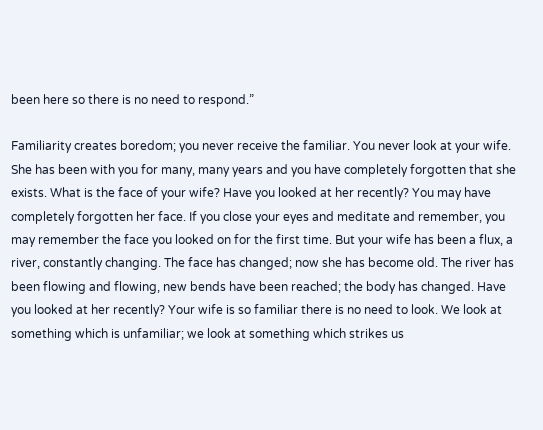been here so there is no need to respond.”

Familiarity creates boredom; you never receive the familiar. You never look at your wife. She has been with you for many, many years and you have completely forgotten that she exists. What is the face of your wife? Have you looked at her recently? You may have completely forgotten her face. If you close your eyes and meditate and remember, you may remember the face you looked on for the first time. But your wife has been a flux, a river, constantly changing. The face has changed; now she has become old. The river has been flowing and flowing, new bends have been reached; the body has changed. Have you looked at her recently? Your wife is so familiar there is no need to look. We look at something which is unfamiliar; we look at something which strikes us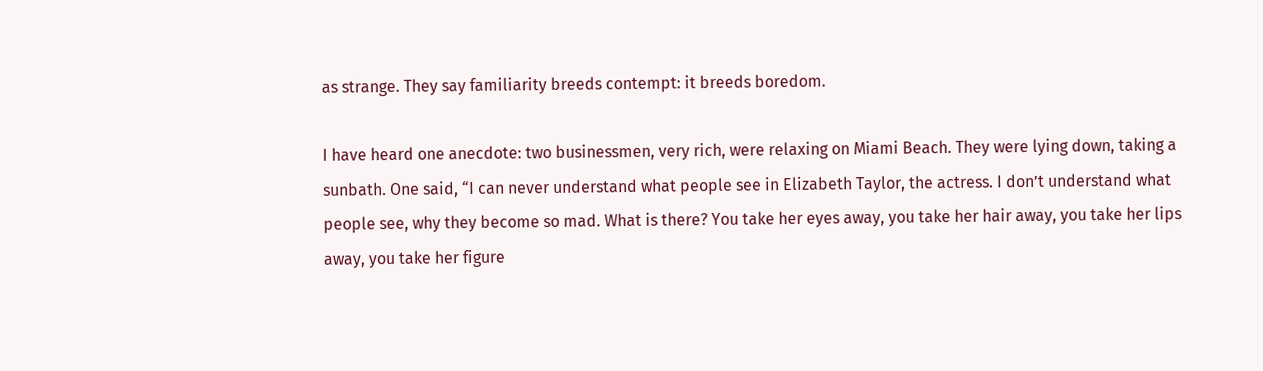as strange. They say familiarity breeds contempt: it breeds boredom.

I have heard one anecdote: two businessmen, very rich, were relaxing on Miami Beach. They were lying down, taking a sunbath. One said, “I can never understand what people see in Elizabeth Taylor, the actress. I don’t understand what people see, why they become so mad. What is there? You take her eyes away, you take her hair away, you take her lips away, you take her figure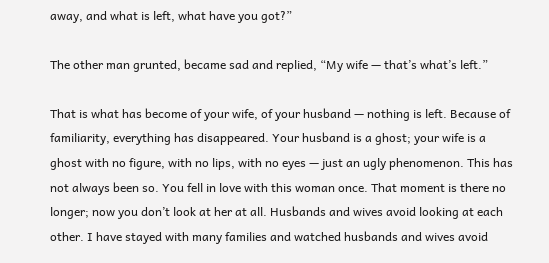away, and what is left, what have you got?”

The other man grunted, became sad and replied, “My wife — that’s what’s left.”

That is what has become of your wife, of your husband — nothing is left. Because of familiarity, everything has disappeared. Your husband is a ghost; your wife is a ghost with no figure, with no lips, with no eyes — just an ugly phenomenon. This has not always been so. You fell in love with this woman once. That moment is there no longer; now you don’t look at her at all. Husbands and wives avoid looking at each other. I have stayed with many families and watched husbands and wives avoid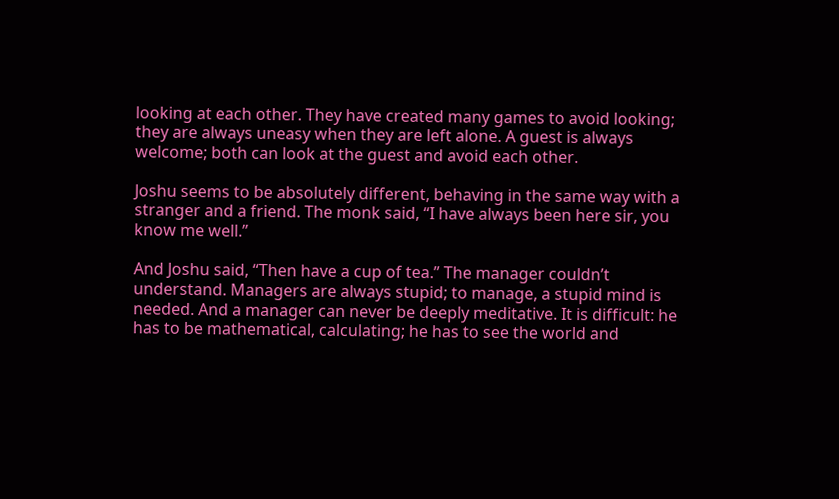looking at each other. They have created many games to avoid looking; they are always uneasy when they are left alone. A guest is always welcome; both can look at the guest and avoid each other.

Joshu seems to be absolutely different, behaving in the same way with a stranger and a friend. The monk said, “I have always been here sir, you know me well.”

And Joshu said, “Then have a cup of tea.” The manager couldn’t understand. Managers are always stupid; to manage, a stupid mind is needed. And a manager can never be deeply meditative. It is difficult: he has to be mathematical, calculating; he has to see the world and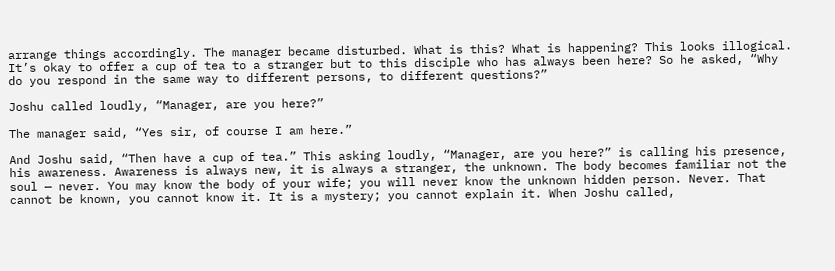arrange things accordingly. The manager became disturbed. What is this? What is happening? This looks illogical. It’s okay to offer a cup of tea to a stranger but to this disciple who has always been here? So he asked, “Why do you respond in the same way to different persons, to different questions?”

Joshu called loudly, “Manager, are you here?”

The manager said, “Yes sir, of course I am here.”

And Joshu said, “Then have a cup of tea.” This asking loudly, “Manager, are you here?” is calling his presence, his awareness. Awareness is always new, it is always a stranger, the unknown. The body becomes familiar not the soul — never. You may know the body of your wife; you will never know the unknown hidden person. Never. That cannot be known, you cannot know it. It is a mystery; you cannot explain it. When Joshu called,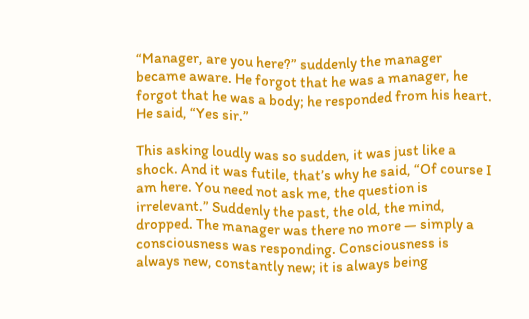“Manager, are you here?” suddenly the manager became aware. He forgot that he was a manager, he forgot that he was a body; he responded from his heart. He said, “Yes sir.”

This asking loudly was so sudden, it was just like a shock. And it was futile, that’s why he said, “Of course I am here. You need not ask me, the question is irrelevant.” Suddenly the past, the old, the mind, dropped. The manager was there no more — simply a consciousness was responding. Consciousness is always new, constantly new; it is always being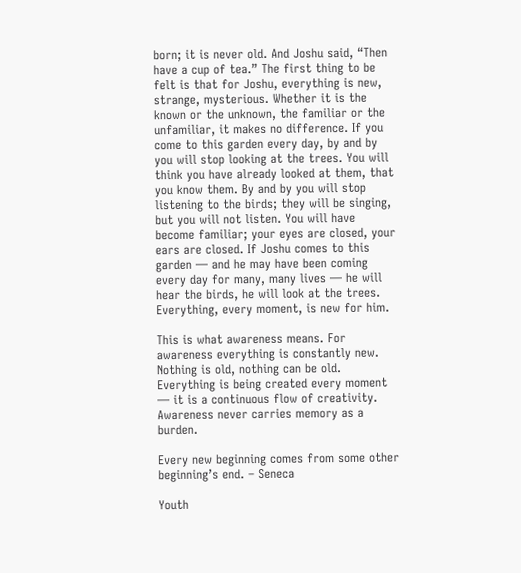born; it is never old. And Joshu said, “Then have a cup of tea.” The first thing to be felt is that for Joshu, everything is new, strange, mysterious. Whether it is the known or the unknown, the familiar or the unfamiliar, it makes no difference. If you come to this garden every day, by and by you will stop looking at the trees. You will think you have already looked at them, that you know them. By and by you will stop listening to the birds; they will be singing, but you will not listen. You will have become familiar; your eyes are closed, your ears are closed. If Joshu comes to this garden — and he may have been coming every day for many, many lives — he will hear the birds, he will look at the trees. Everything, every moment, is new for him.

This is what awareness means. For awareness everything is constantly new. Nothing is old, nothing can be old. Everything is being created every moment — it is a continuous flow of creativity. Awareness never carries memory as a burden.

Every new beginning comes from some other beginning’s end. – Seneca

Youth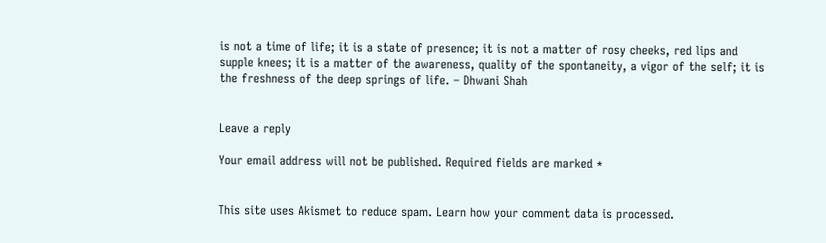is not a time of life; it is a state of presence; it is not a matter of rosy cheeks, red lips and supple knees; it is a matter of the awareness, quality of the spontaneity, a vigor of the self; it is the freshness of the deep springs of life. – Dhwani Shah


Leave a reply

Your email address will not be published. Required fields are marked *


This site uses Akismet to reduce spam. Learn how your comment data is processed.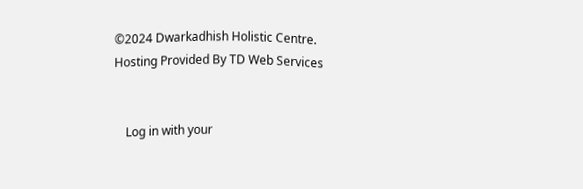©2024 Dwarkadhish Holistic Centre. Hosting Provided By TD Web Services


    Log in with your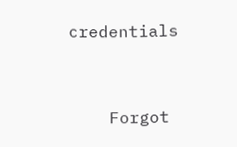credentials


    Forgot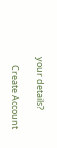your details?

    Create Account